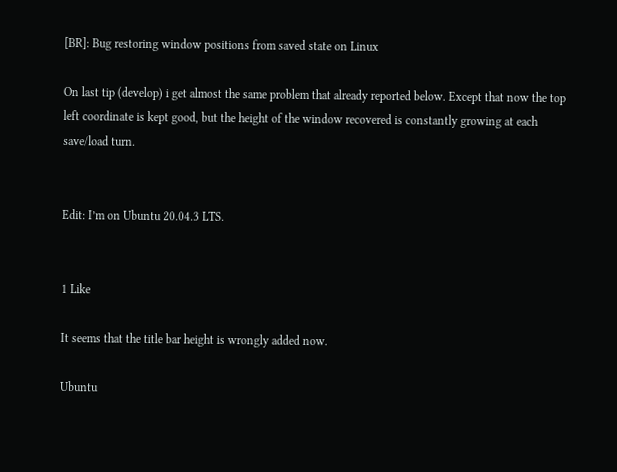[BR]: Bug restoring window positions from saved state on Linux

On last tip (develop) i get almost the same problem that already reported below. Except that now the top left coordinate is kept good, but the height of the window recovered is constantly growing at each save/load turn.


Edit: I’m on Ubuntu 20.04.3 LTS.


1 Like

It seems that the title bar height is wrongly added now.

Ubuntu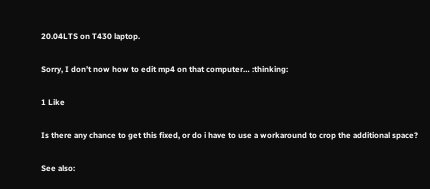20.04LTS on T430 laptop.

Sorry, I don’t now how to edit mp4 on that computer… :thinking:

1 Like

Is there any chance to get this fixed, or do i have to use a workaround to crop the additional space?

See also: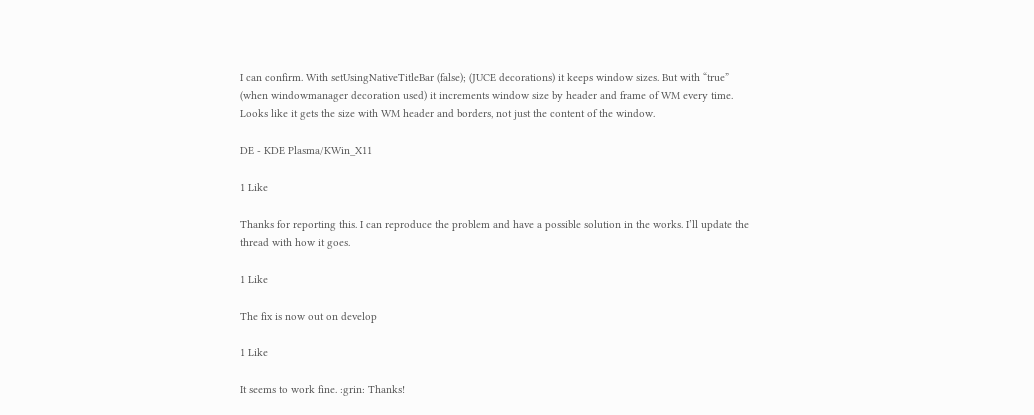I can confirm. With setUsingNativeTitleBar (false); (JUCE decorations) it keeps window sizes. But with “true” (when windowmanager decoration used) it increments window size by header and frame of WM every time.
Looks like it gets the size with WM header and borders, not just the content of the window.

DE - KDE Plasma/KWin_X11

1 Like

Thanks for reporting this. I can reproduce the problem and have a possible solution in the works. I’ll update the thread with how it goes.

1 Like

The fix is now out on develop

1 Like

It seems to work fine. :grin: Thanks!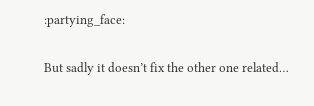:partying_face:

But sadly it doesn’t fix the other one related…